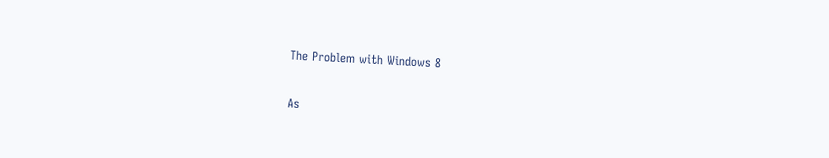The Problem with Windows 8

As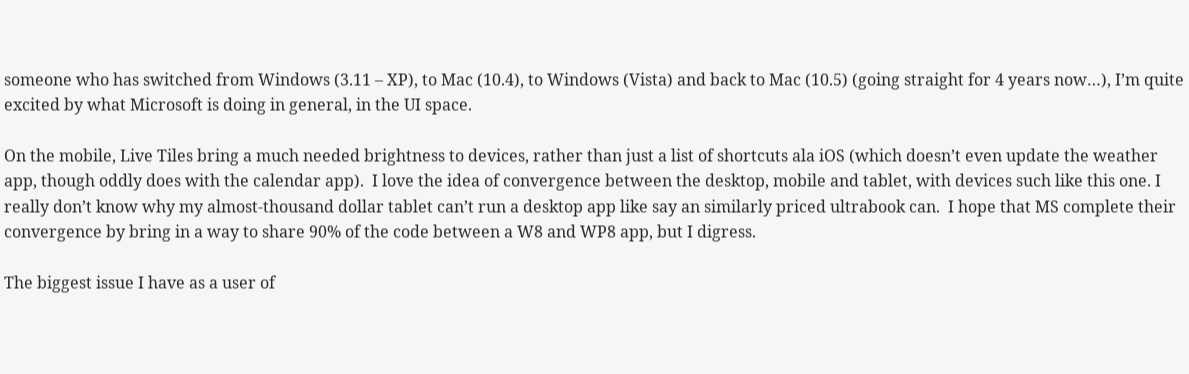someone who has switched from Windows (3.11 – XP), to Mac (10.4), to Windows (Vista) and back to Mac (10.5) (going straight for 4 years now…), I’m quite excited by what Microsoft is doing in general, in the UI space.

On the mobile, Live Tiles bring a much needed brightness to devices, rather than just a list of shortcuts ala iOS (which doesn’t even update the weather app, though oddly does with the calendar app).  I love the idea of convergence between the desktop, mobile and tablet, with devices such like this one. I really don’t know why my almost-thousand dollar tablet can’t run a desktop app like say an similarly priced ultrabook can.  I hope that MS complete their convergence by bring in a way to share 90% of the code between a W8 and WP8 app, but I digress.

The biggest issue I have as a user of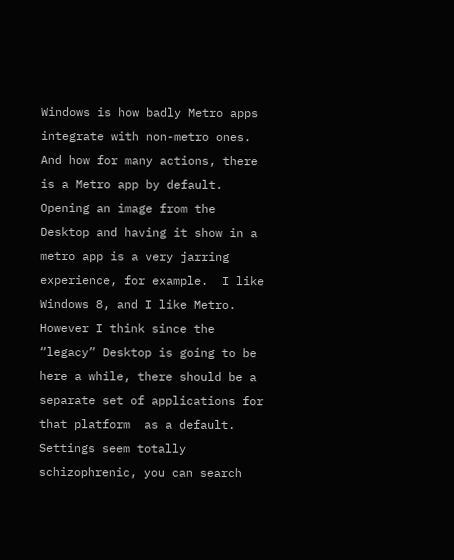Windows is how badly Metro apps integrate with non-metro ones. And how for many actions, there is a Metro app by default.  Opening an image from the Desktop and having it show in a metro app is a very jarring experience, for example.  I like Windows 8, and I like Metro. However I think since the “legacy” Desktop is going to be here a while, there should be a separate set of applications for that platform  as a default.  Settings seem totally schizophrenic, you can search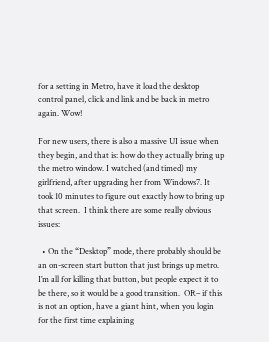for a setting in Metro, have it load the desktop control panel, click and link and be back in metro again. Wow!

For new users, there is also a massive UI issue when they begin, and that is: how do they actually bring up the metro window. I watched (and timed) my girlfriend, after upgrading her from Windows7. It took 10 minutes to figure out exactly how to bring up that screen.  I think there are some really obvious issues:

  • On the “Desktop” mode, there probably should be an on-screen start button that just brings up metro. I’m all for killing that button, but people expect it to be there, so it would be a good transition.  OR– if this is not an option, have a giant hint, when you login for the first time explaining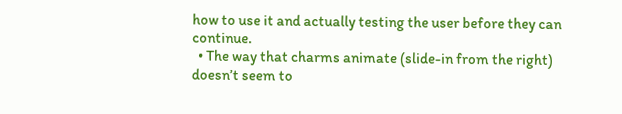how to use it and actually testing the user before they can continue.
  • The way that charms animate (slide-in from the right) doesn’t seem to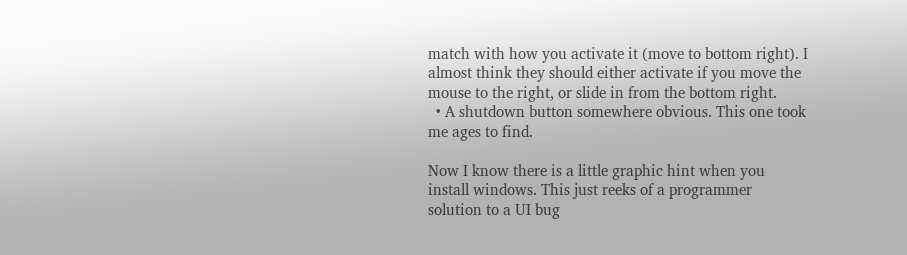match with how you activate it (move to bottom right). I almost think they should either activate if you move the mouse to the right, or slide in from the bottom right.
  • A shutdown button somewhere obvious. This one took me ages to find.

Now I know there is a little graphic hint when you install windows. This just reeks of a programmer solution to a UI bug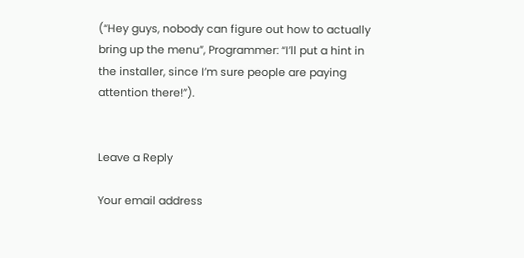(“Hey guys, nobody can figure out how to actually bring up the menu”, Programmer: “I’ll put a hint in the installer, since I’m sure people are paying attention there!”).


Leave a Reply

Your email address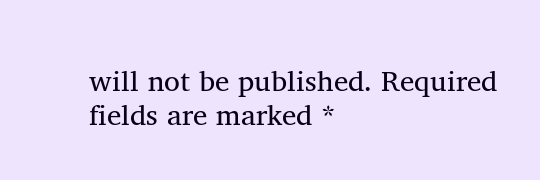will not be published. Required fields are marked *